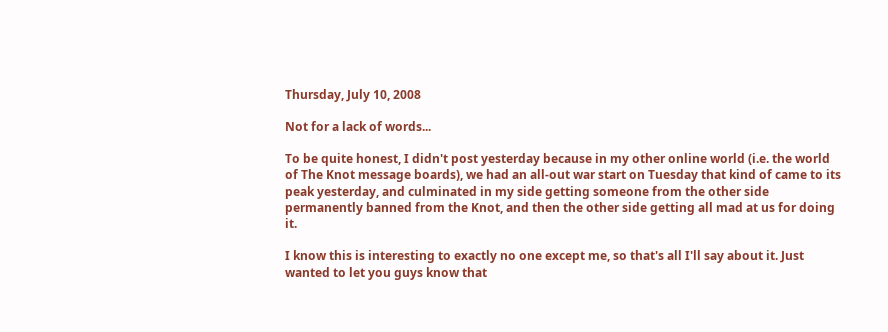Thursday, July 10, 2008

Not for a lack of words...

To be quite honest, I didn't post yesterday because in my other online world (i.e. the world of The Knot message boards), we had an all-out war start on Tuesday that kind of came to its peak yesterday, and culminated in my side getting someone from the other side permanently banned from the Knot, and then the other side getting all mad at us for doing it.

I know this is interesting to exactly no one except me, so that's all I'll say about it. Just wanted to let you guys know that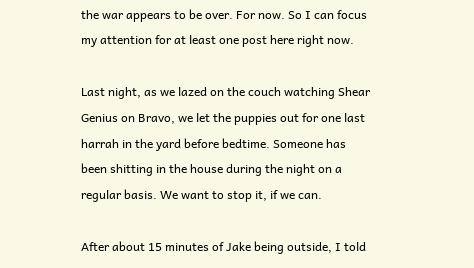the war appears to be over. For now. So I can focus my attention for at least one post here right now.

Last night, as we lazed on the couch watching Shear Genius on Bravo, we let the puppies out for one last harrah in the yard before bedtime. Someone has been shitting in the house during the night on a regular basis. We want to stop it, if we can.

After about 15 minutes of Jake being outside, I told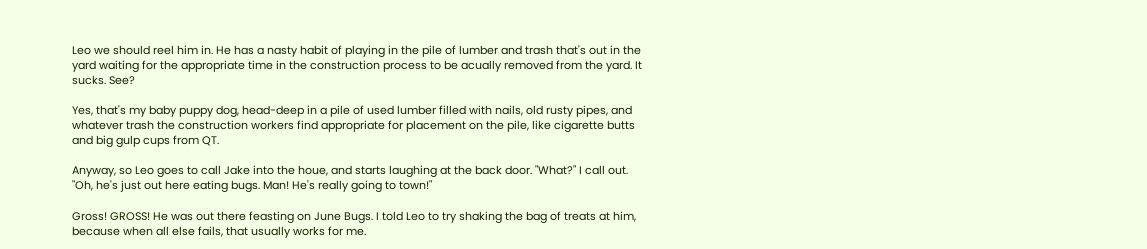Leo we should reel him in. He has a nasty habit of playing in the pile of lumber and trash that's out in the yard waiting for the appropriate time in the construction process to be acually removed from the yard. It sucks. See?

Yes, that's my baby puppy dog, head-deep in a pile of used lumber filled with nails, old rusty pipes, and whatever trash the construction workers find appropriate for placement on the pile, like cigarette butts and big gulp cups from QT.

Anyway, so Leo goes to call Jake into the houe, and starts laughing at the back door. "What?" I call out. "Oh, he's just out here eating bugs. Man! He's really going to town!"

Gross! GROSS! He was out there feasting on June Bugs. I told Leo to try shaking the bag of treats at him, because when all else fails, that usually works for me.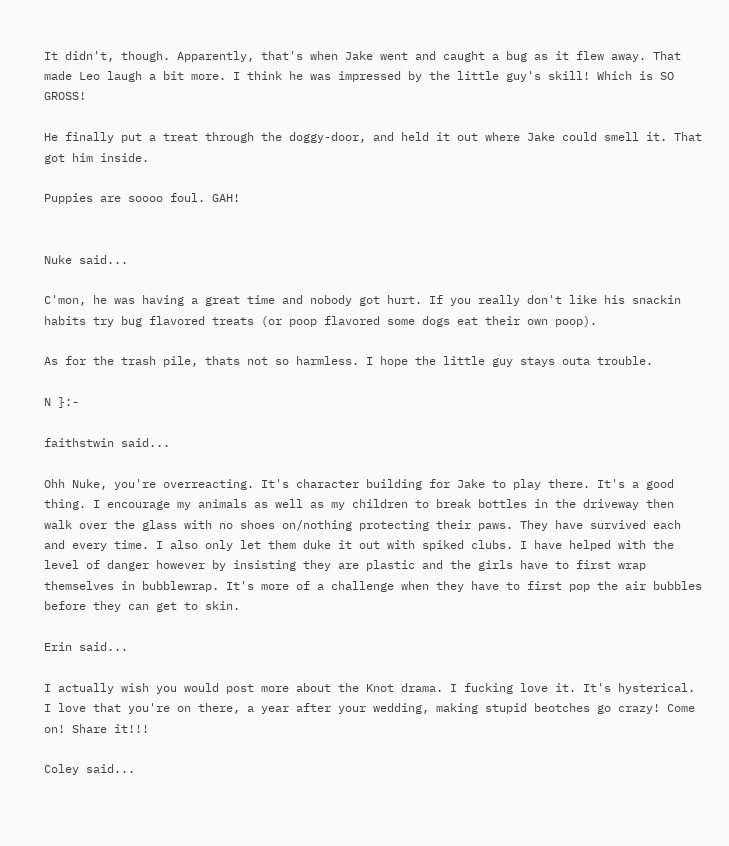It didn't, though. Apparently, that's when Jake went and caught a bug as it flew away. That made Leo laugh a bit more. I think he was impressed by the little guy's skill! Which is SO GROSS!

He finally put a treat through the doggy-door, and held it out where Jake could smell it. That got him inside.

Puppies are soooo foul. GAH!


Nuke said...

C'mon, he was having a great time and nobody got hurt. If you really don't like his snackin habits try bug flavored treats (or poop flavored some dogs eat their own poop).

As for the trash pile, thats not so harmless. I hope the little guy stays outa trouble.

N }:-

faithstwin said...

Ohh Nuke, you're overreacting. It's character building for Jake to play there. It's a good thing. I encourage my animals as well as my children to break bottles in the driveway then walk over the glass with no shoes on/nothing protecting their paws. They have survived each and every time. I also only let them duke it out with spiked clubs. I have helped with the level of danger however by insisting they are plastic and the girls have to first wrap themselves in bubblewrap. It's more of a challenge when they have to first pop the air bubbles before they can get to skin.

Erin said...

I actually wish you would post more about the Knot drama. I fucking love it. It's hysterical. I love that you're on there, a year after your wedding, making stupid beotches go crazy! Come on! Share it!!!

Coley said...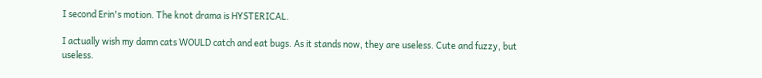I second Erin's motion. The knot drama is HYSTERICAL.

I actually wish my damn cats WOULD catch and eat bugs. As it stands now, they are useless. Cute and fuzzy, but useless.